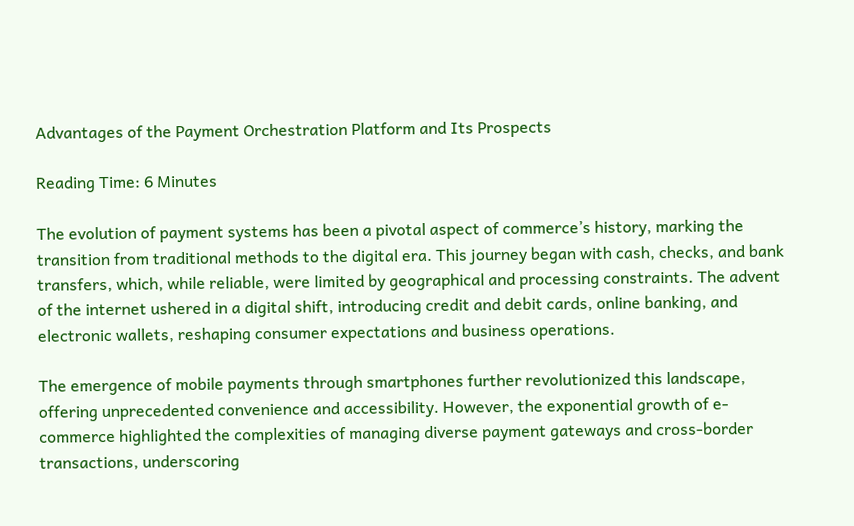Advantages of the Payment Orchestration Platform and Its Prospects

Reading Time: 6 Minutes

The evolution of payment systems has been a pivotal aspect of commerce’s history, marking the transition from traditional methods to the digital era. This journey began with cash, checks, and bank transfers, which, while reliable, were limited by geographical and processing constraints. The advent of the internet ushered in a digital shift, introducing credit and debit cards, online banking, and electronic wallets, reshaping consumer expectations and business operations.

The emergence of mobile payments through smartphones further revolutionized this landscape, offering unprecedented convenience and accessibility. However, the exponential growth of e-commerce highlighted the complexities of managing diverse payment gateways and cross-border transactions, underscoring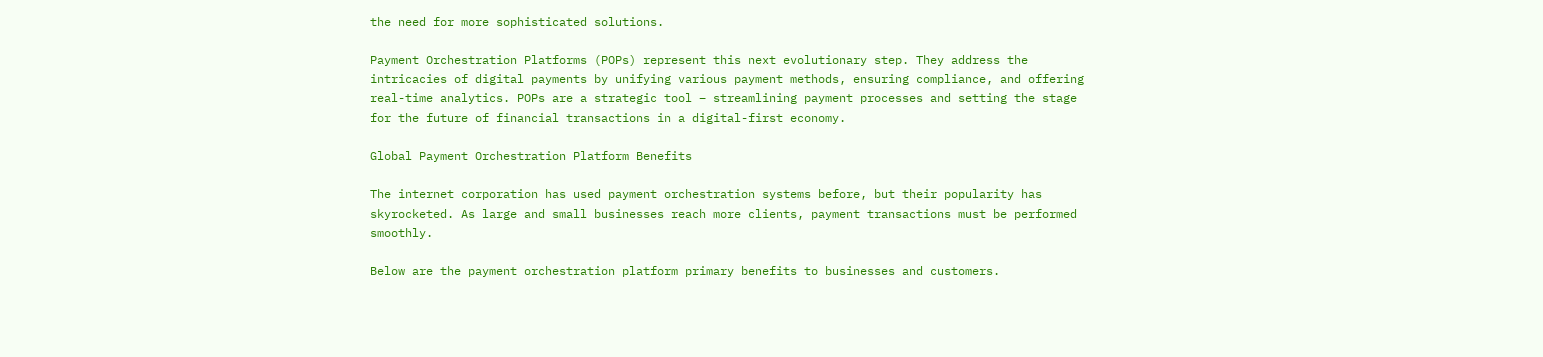the need for more sophisticated solutions.

Payment Orchestration Platforms (POPs) represent this next evolutionary step. They address the intricacies of digital payments by unifying various payment methods, ensuring compliance, and offering real-time analytics. POPs are a strategic tool – streamlining payment processes and setting the stage for the future of financial transactions in a digital-first economy.

Global Payment Orchestration Platform Benefits

The internet corporation has used payment orchestration systems before, but their popularity has skyrocketed. As large and small businesses reach more clients, payment transactions must be performed smoothly.

Below are the payment orchestration platform primary benefits to businesses and customers.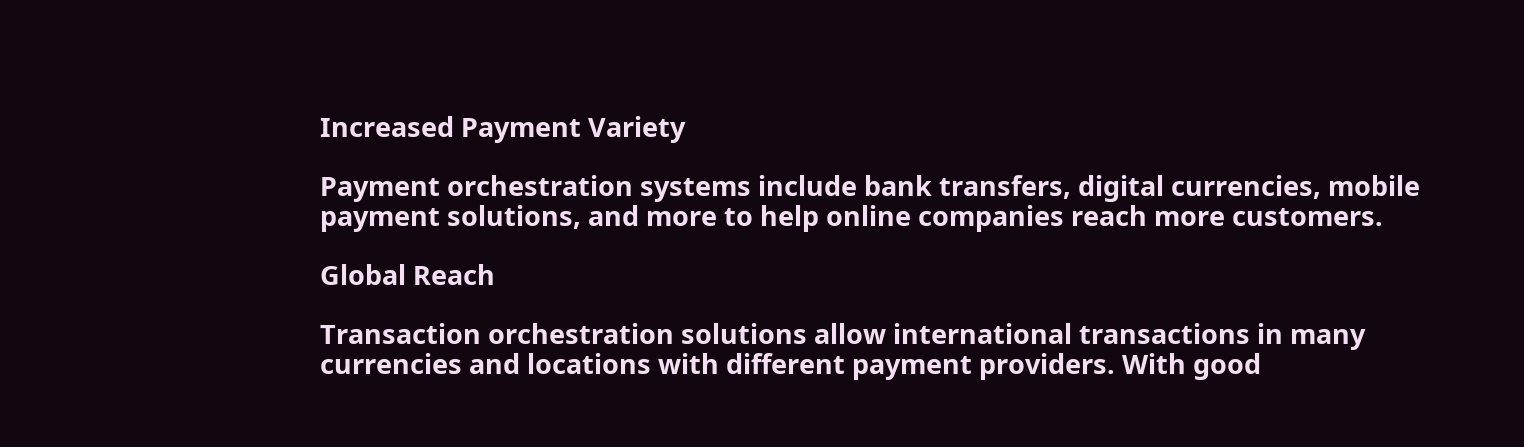Increased Payment Variety

Payment orchestration systems include bank transfers, digital currencies, mobile payment solutions, and more to help online companies reach more customers.

Global Reach

Transaction orchestration solutions allow international transactions in many currencies and locations with different payment providers. With good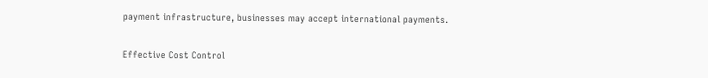payment infrastructure, businesses may accept international payments.

Effective Cost Control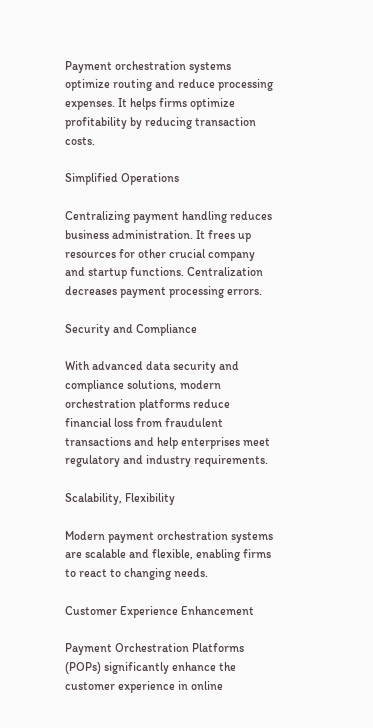Payment orchestration systems optimize routing and reduce processing expenses. It helps firms optimize profitability by reducing transaction costs.

Simplified Operations

Centralizing payment handling reduces business administration. It frees up resources for other crucial company and startup functions. Centralization decreases payment processing errors.

Security and Compliance

With advanced data security and compliance solutions, modern orchestration platforms reduce financial loss from fraudulent transactions and help enterprises meet regulatory and industry requirements.

Scalability, Flexibility

Modern payment orchestration systems are scalable and flexible, enabling firms to react to changing needs.

Customer Experience Enhancement

Payment Orchestration Platforms (POPs) significantly enhance the customer experience in online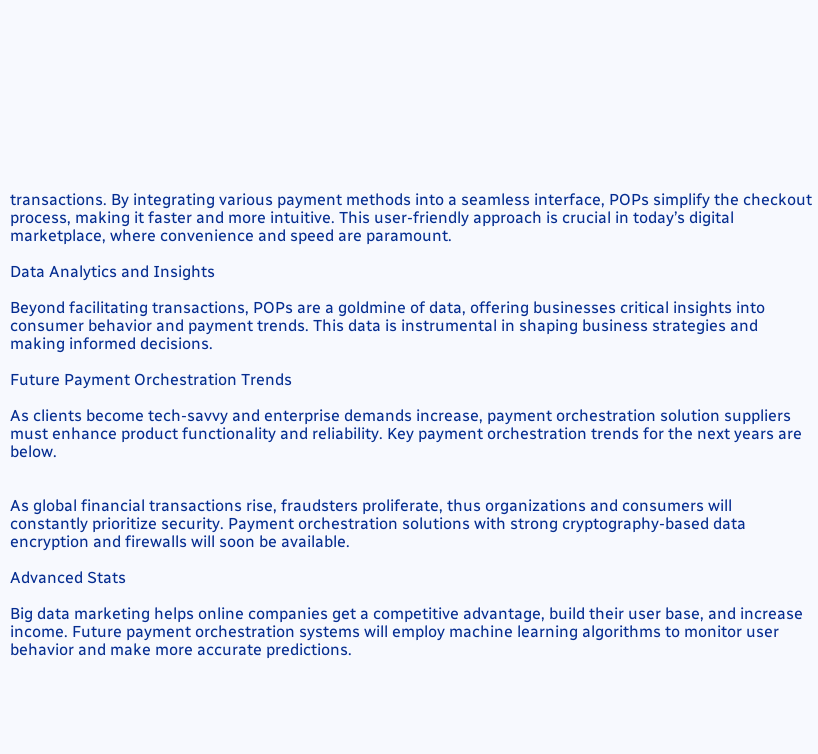transactions. By integrating various payment methods into a seamless interface, POPs simplify the checkout process, making it faster and more intuitive. This user-friendly approach is crucial in today’s digital marketplace, where convenience and speed are paramount.

Data Analytics and Insights

Beyond facilitating transactions, POPs are a goldmine of data, offering businesses critical insights into consumer behavior and payment trends. This data is instrumental in shaping business strategies and making informed decisions.

Future Payment Orchestration Trends

As clients become tech-savvy and enterprise demands increase, payment orchestration solution suppliers must enhance product functionality and reliability. Key payment orchestration trends for the next years are below.


As global financial transactions rise, fraudsters proliferate, thus organizations and consumers will constantly prioritize security. Payment orchestration solutions with strong cryptography-based data encryption and firewalls will soon be available.

Advanced Stats

Big data marketing helps online companies get a competitive advantage, build their user base, and increase income. Future payment orchestration systems will employ machine learning algorithms to monitor user behavior and make more accurate predictions.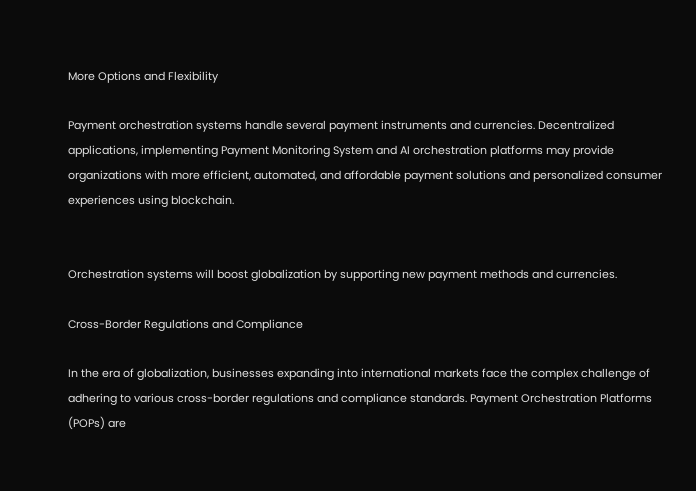More Options and Flexibility

Payment orchestration systems handle several payment instruments and currencies. Decentralized applications, implementing Payment Monitoring System and AI orchestration platforms may provide organizations with more efficient, automated, and affordable payment solutions and personalized consumer experiences using blockchain.


Orchestration systems will boost globalization by supporting new payment methods and currencies.

Cross-Border Regulations and Compliance

In the era of globalization, businesses expanding into international markets face the complex challenge of adhering to various cross-border regulations and compliance standards. Payment Orchestration Platforms (POPs) are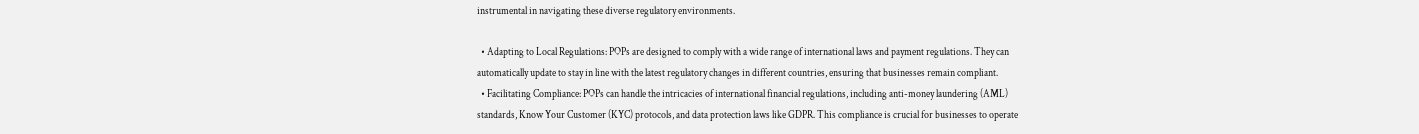instrumental in navigating these diverse regulatory environments.

  • Adapting to Local Regulations: POPs are designed to comply with a wide range of international laws and payment regulations. They can automatically update to stay in line with the latest regulatory changes in different countries, ensuring that businesses remain compliant.
  • Facilitating Compliance: POPs can handle the intricacies of international financial regulations, including anti-money laundering (AML) standards, Know Your Customer (KYC) protocols, and data protection laws like GDPR. This compliance is crucial for businesses to operate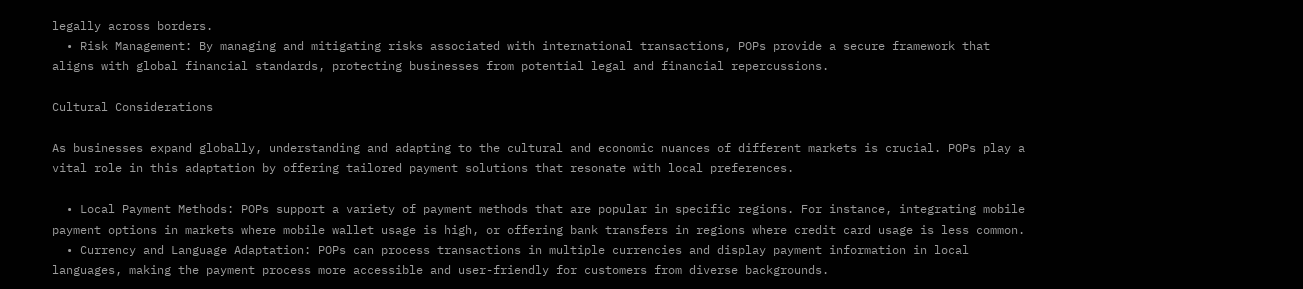legally across borders.
  • Risk Management: By managing and mitigating risks associated with international transactions, POPs provide a secure framework that aligns with global financial standards, protecting businesses from potential legal and financial repercussions.

Cultural Considerations

As businesses expand globally, understanding and adapting to the cultural and economic nuances of different markets is crucial. POPs play a vital role in this adaptation by offering tailored payment solutions that resonate with local preferences.

  • Local Payment Methods: POPs support a variety of payment methods that are popular in specific regions. For instance, integrating mobile payment options in markets where mobile wallet usage is high, or offering bank transfers in regions where credit card usage is less common.
  • Currency and Language Adaptation: POPs can process transactions in multiple currencies and display payment information in local languages, making the payment process more accessible and user-friendly for customers from diverse backgrounds.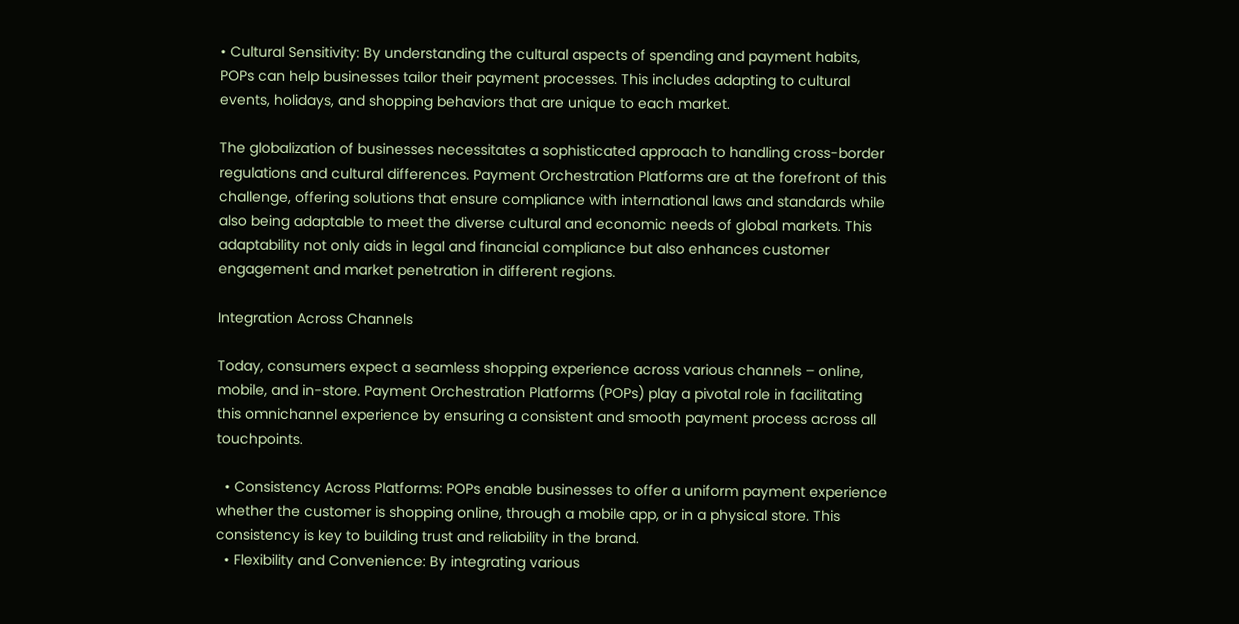• Cultural Sensitivity: By understanding the cultural aspects of spending and payment habits, POPs can help businesses tailor their payment processes. This includes adapting to cultural events, holidays, and shopping behaviors that are unique to each market.

The globalization of businesses necessitates a sophisticated approach to handling cross-border regulations and cultural differences. Payment Orchestration Platforms are at the forefront of this challenge, offering solutions that ensure compliance with international laws and standards while also being adaptable to meet the diverse cultural and economic needs of global markets. This adaptability not only aids in legal and financial compliance but also enhances customer engagement and market penetration in different regions.

Integration Across Channels

Today, consumers expect a seamless shopping experience across various channels – online, mobile, and in-store. Payment Orchestration Platforms (POPs) play a pivotal role in facilitating this omnichannel experience by ensuring a consistent and smooth payment process across all touchpoints.

  • Consistency Across Platforms: POPs enable businesses to offer a uniform payment experience whether the customer is shopping online, through a mobile app, or in a physical store. This consistency is key to building trust and reliability in the brand.
  • Flexibility and Convenience: By integrating various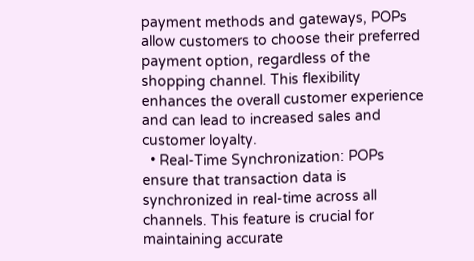payment methods and gateways, POPs allow customers to choose their preferred payment option, regardless of the shopping channel. This flexibility enhances the overall customer experience and can lead to increased sales and customer loyalty.
  • Real-Time Synchronization: POPs ensure that transaction data is synchronized in real-time across all channels. This feature is crucial for maintaining accurate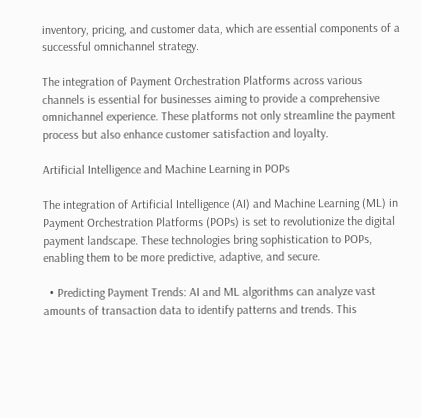inventory, pricing, and customer data, which are essential components of a successful omnichannel strategy.

The integration of Payment Orchestration Platforms across various channels is essential for businesses aiming to provide a comprehensive omnichannel experience. These platforms not only streamline the payment process but also enhance customer satisfaction and loyalty.

Artificial Intelligence and Machine Learning in POPs

The integration of Artificial Intelligence (AI) and Machine Learning (ML) in Payment Orchestration Platforms (POPs) is set to revolutionize the digital payment landscape. These technologies bring sophistication to POPs, enabling them to be more predictive, adaptive, and secure.

  • Predicting Payment Trends: AI and ML algorithms can analyze vast amounts of transaction data to identify patterns and trends. This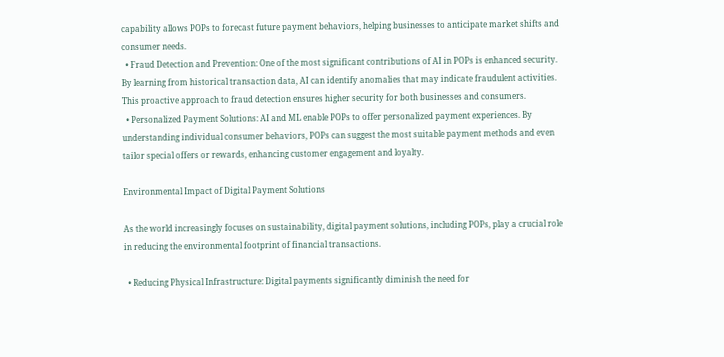capability allows POPs to forecast future payment behaviors, helping businesses to anticipate market shifts and consumer needs.
  • Fraud Detection and Prevention: One of the most significant contributions of AI in POPs is enhanced security. By learning from historical transaction data, AI can identify anomalies that may indicate fraudulent activities. This proactive approach to fraud detection ensures higher security for both businesses and consumers.
  • Personalized Payment Solutions: AI and ML enable POPs to offer personalized payment experiences. By understanding individual consumer behaviors, POPs can suggest the most suitable payment methods and even tailor special offers or rewards, enhancing customer engagement and loyalty.

Environmental Impact of Digital Payment Solutions

As the world increasingly focuses on sustainability, digital payment solutions, including POPs, play a crucial role in reducing the environmental footprint of financial transactions.

  • Reducing Physical Infrastructure: Digital payments significantly diminish the need for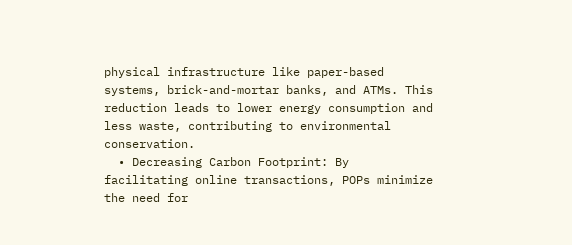physical infrastructure like paper-based systems, brick-and-mortar banks, and ATMs. This reduction leads to lower energy consumption and less waste, contributing to environmental conservation.
  • Decreasing Carbon Footprint: By facilitating online transactions, POPs minimize the need for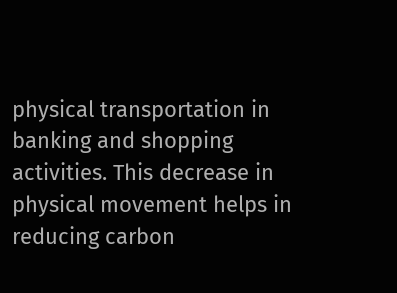physical transportation in banking and shopping activities. This decrease in physical movement helps in reducing carbon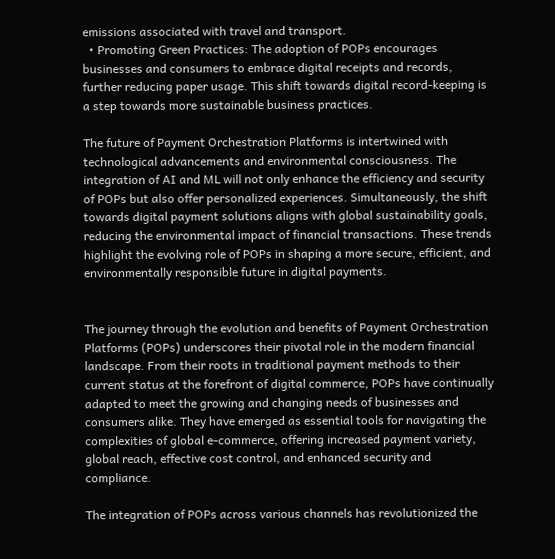emissions associated with travel and transport.
  • Promoting Green Practices: The adoption of POPs encourages businesses and consumers to embrace digital receipts and records, further reducing paper usage. This shift towards digital record-keeping is a step towards more sustainable business practices.

The future of Payment Orchestration Platforms is intertwined with technological advancements and environmental consciousness. The integration of AI and ML will not only enhance the efficiency and security of POPs but also offer personalized experiences. Simultaneously, the shift towards digital payment solutions aligns with global sustainability goals, reducing the environmental impact of financial transactions. These trends highlight the evolving role of POPs in shaping a more secure, efficient, and environmentally responsible future in digital payments.


The journey through the evolution and benefits of Payment Orchestration Platforms (POPs) underscores their pivotal role in the modern financial landscape. From their roots in traditional payment methods to their current status at the forefront of digital commerce, POPs have continually adapted to meet the growing and changing needs of businesses and consumers alike. They have emerged as essential tools for navigating the complexities of global e-commerce, offering increased payment variety, global reach, effective cost control, and enhanced security and compliance.

The integration of POPs across various channels has revolutionized the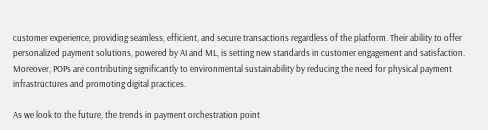customer experience, providing seamless, efficient, and secure transactions regardless of the platform. Their ability to offer personalized payment solutions, powered by AI and ML, is setting new standards in customer engagement and satisfaction. Moreover, POPs are contributing significantly to environmental sustainability by reducing the need for physical payment infrastructures and promoting digital practices.

As we look to the future, the trends in payment orchestration point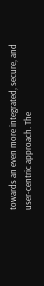towards an even more integrated, secure, and user-centric approach. The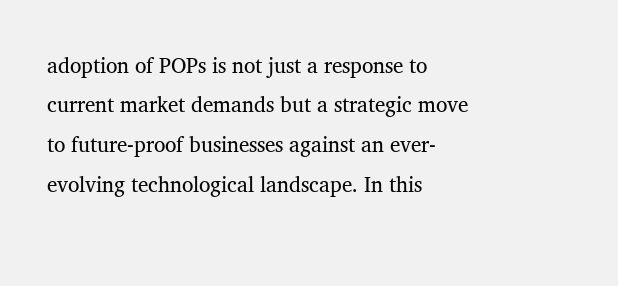adoption of POPs is not just a response to current market demands but a strategic move to future-proof businesses against an ever-evolving technological landscape. In this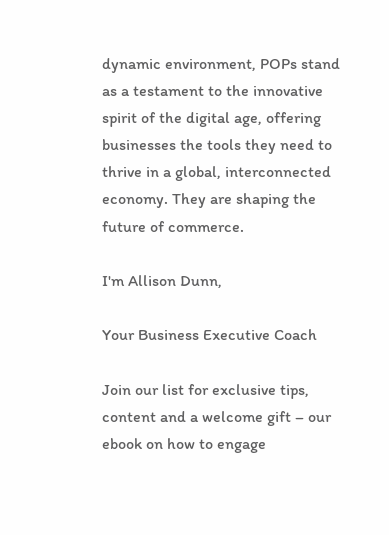dynamic environment, POPs stand as a testament to the innovative spirit of the digital age, offering businesses the tools they need to thrive in a global, interconnected economy. They are shaping the future of commerce.

I'm Allison Dunn,

Your Business Executive Coach

Join our list for exclusive tips, content and a welcome gift – our ebook on how to engage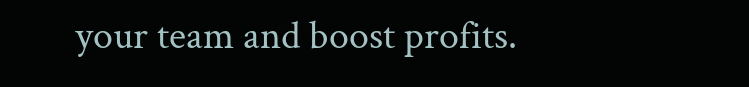your team and boost profits.